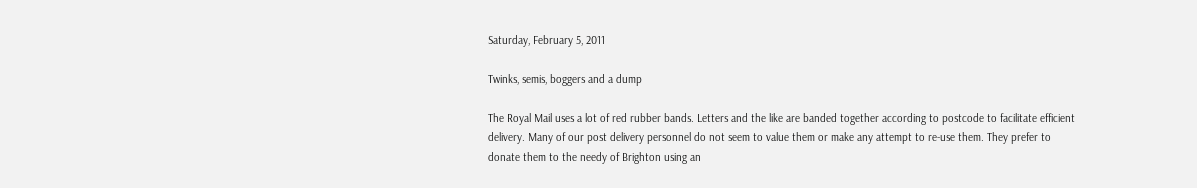Saturday, February 5, 2011

Twinks, semis, boggers and a dump

The Royal Mail uses a lot of red rubber bands. Letters and the like are banded together according to postcode to facilitate efficient delivery. Many of our post delivery personnel do not seem to value them or make any attempt to re-use them. They prefer to donate them to the needy of Brighton using an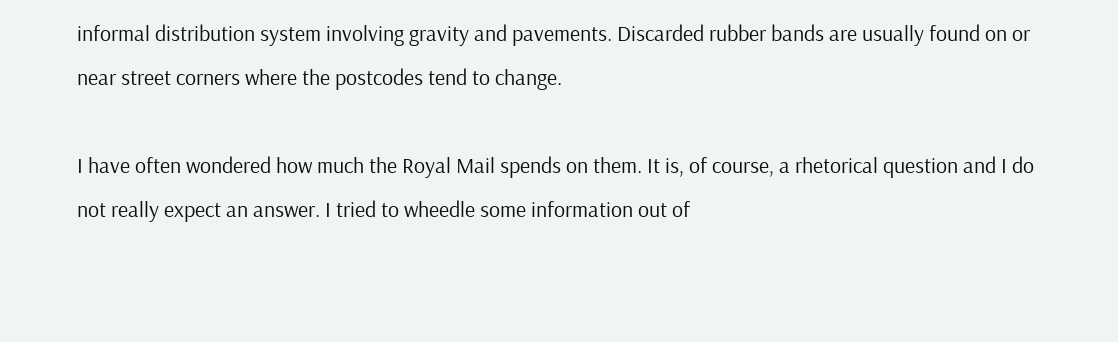informal distribution system involving gravity and pavements. Discarded rubber bands are usually found on or near street corners where the postcodes tend to change.

I have often wondered how much the Royal Mail spends on them. It is, of course, a rhetorical question and I do not really expect an answer. I tried to wheedle some information out of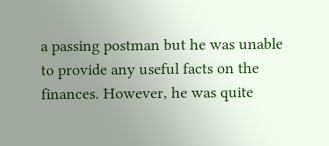a passing postman but he was unable to provide any useful facts on the finances. However, he was quite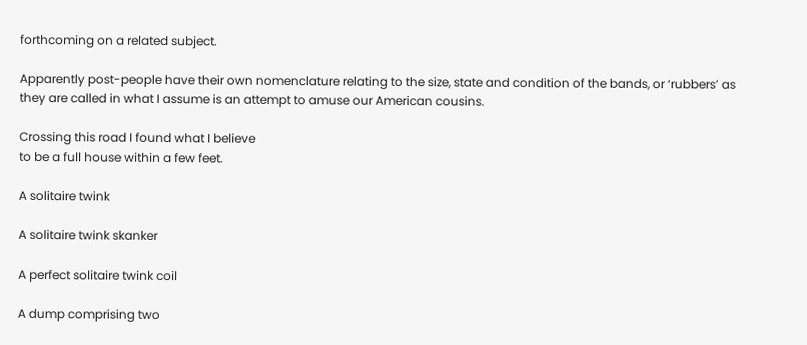forthcoming on a related subject.

Apparently post-people have their own nomenclature relating to the size, state and condition of the bands, or ‘rubbers’ as they are called in what I assume is an attempt to amuse our American cousins.

Crossing this road I found what I believe
to be a full house within a few feet.

A solitaire twink

A solitaire twink skanker

A perfect solitaire twink coil

A dump comprising two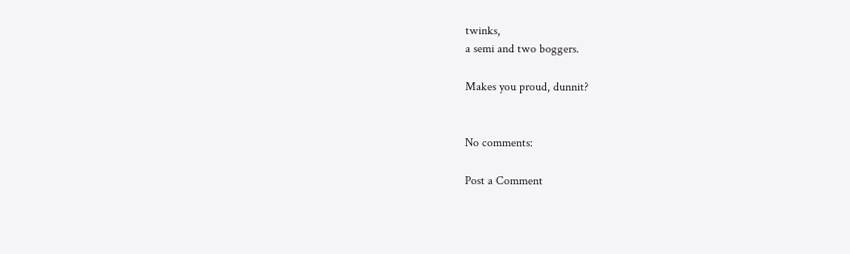twinks,
a semi and two boggers.

Makes you proud, dunnit?


No comments:

Post a Comment